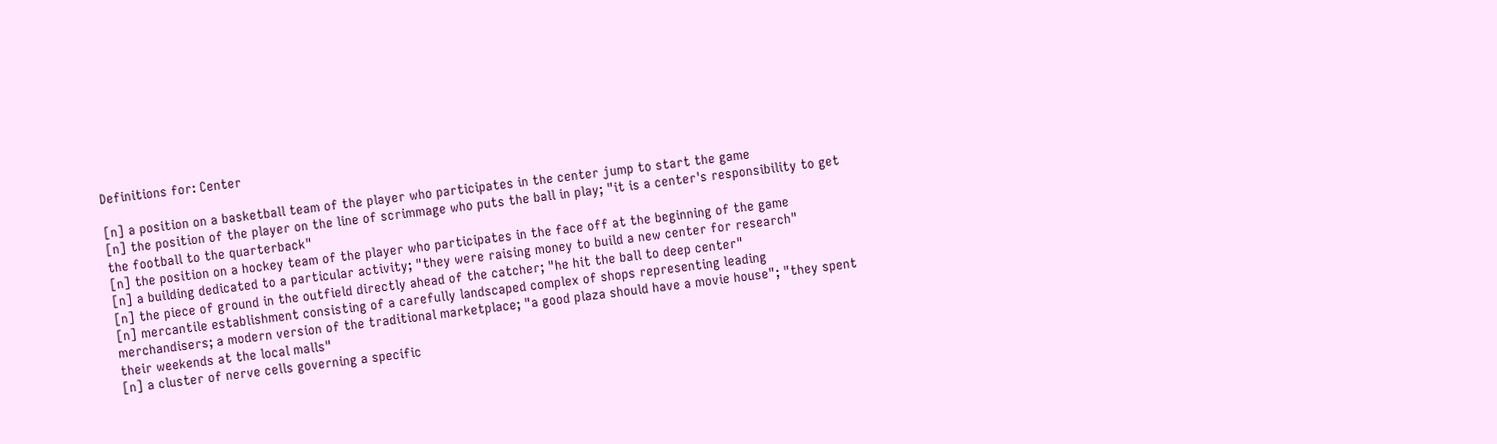Definitions for: Center

[n] a position on a basketball team of the player who participates in the center jump to start the game
[n] the position of the player on the line of scrimmage who puts the ball in play; "it is a center's responsibility to get the football to the quarterback"
[n] the position on a hockey team of the player who participates in the face off at the beginning of the game
[n] a building dedicated to a particular activity; "they were raising money to build a new center for research"
[n] the piece of ground in the outfield directly ahead of the catcher; "he hit the ball to deep center"
[n] mercantile establishment consisting of a carefully landscaped complex of shops representing leading merchandisers; a modern version of the traditional marketplace; "a good plaza should have a movie house"; "they spent their weekends at the local malls"
[n] a cluster of nerve cells governing a specific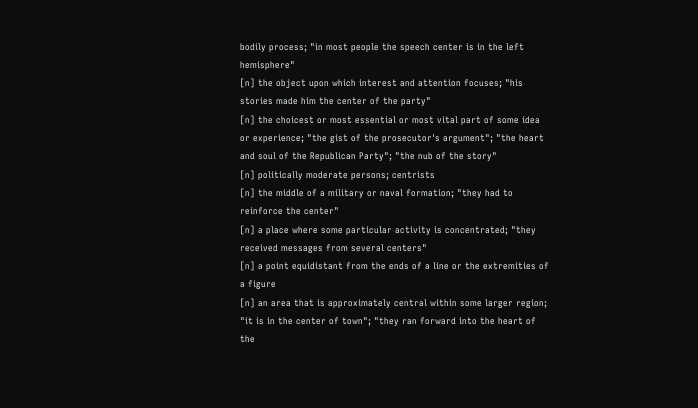bodily process; "in most people the speech center is in the left hemisphere"
[n] the object upon which interest and attention focuses; "his stories made him the center of the party"
[n] the choicest or most essential or most vital part of some idea or experience; "the gist of the prosecutor's argument"; "the heart and soul of the Republican Party"; "the nub of the story"
[n] politically moderate persons; centrists
[n] the middle of a military or naval formation; "they had to reinforce the center"
[n] a place where some particular activity is concentrated; "they received messages from several centers"
[n] a point equidistant from the ends of a line or the extremities of a figure
[n] an area that is approximately central within some larger region; "it is in the center of town"; "they ran forward into the heart of the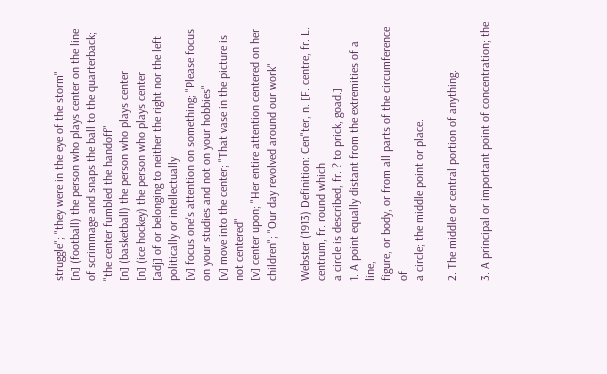struggle"; "they were in the eye of the storm"
[n] (football) the person who plays center on the line of scrimmage and snaps the ball to the quarterback; "the center fumbled the handoff"
[n] (basketball) the person who plays center
[n] (ice hockey) the person who plays center
[adj] of or belonging to neither the right nor the left politically or intellectually
[v] focus one's attention on something; "Please focus on your studies and not on your hobbies"
[v] move into the center; "That vase in the picture is not centered"
[v] center upon; "Her entire attention centered on her children"; "Our day revolved around our work"

Webster (1913) Definition: Cen"ter, n. [F. centre, fr. L. centrum, fr. round which
a circle is described, fr. ? to prick, goad.]
1. A point equally distant from the extremities of a line,
figure, or body, or from all parts of the circumference of
a circle; the middle point or place.

2. The middle or central portion of anything.

3. A principal or important point of concentration; the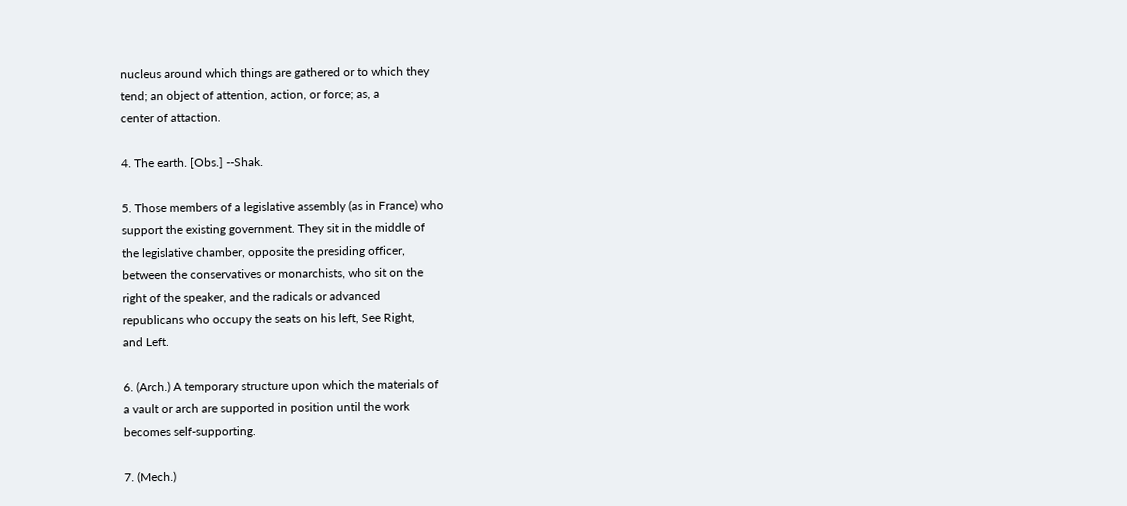nucleus around which things are gathered or to which they
tend; an object of attention, action, or force; as, a
center of attaction.

4. The earth. [Obs.] --Shak.

5. Those members of a legislative assembly (as in France) who
support the existing government. They sit in the middle of
the legislative chamber, opposite the presiding officer,
between the conservatives or monarchists, who sit on the
right of the speaker, and the radicals or advanced
republicans who occupy the seats on his left, See Right,
and Left.

6. (Arch.) A temporary structure upon which the materials of
a vault or arch are supported in position until the work
becomes self-supporting.

7. (Mech.)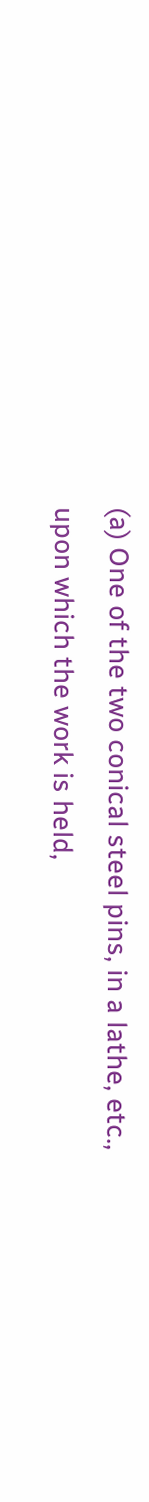(a) One of the two conical steel pins, in a lathe, etc.,
upon which the work is held,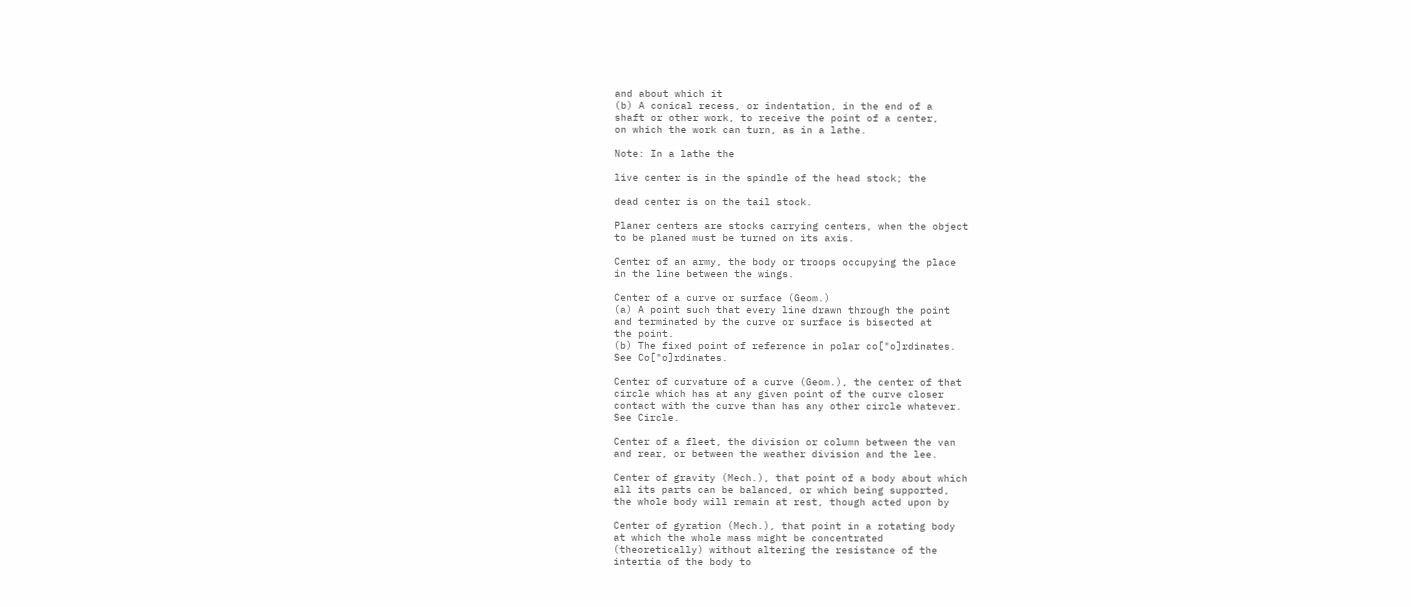and about which it
(b) A conical recess, or indentation, in the end of a
shaft or other work, to receive the point of a center,
on which the work can turn, as in a lathe.

Note: In a lathe the

live center is in the spindle of the head stock; the

dead center is on the tail stock.

Planer centers are stocks carrying centers, when the object
to be planed must be turned on its axis.

Center of an army, the body or troops occupying the place
in the line between the wings.

Center of a curve or surface (Geom.)
(a) A point such that every line drawn through the point
and terminated by the curve or surface is bisected at
the point.
(b) The fixed point of reference in polar co["o]rdinates.
See Co["o]rdinates.

Center of curvature of a curve (Geom.), the center of that
circle which has at any given point of the curve closer
contact with the curve than has any other circle whatever.
See Circle.

Center of a fleet, the division or column between the van
and rear, or between the weather division and the lee.

Center of gravity (Mech.), that point of a body about which
all its parts can be balanced, or which being supported,
the whole body will remain at rest, though acted upon by

Center of gyration (Mech.), that point in a rotating body
at which the whole mass might be concentrated
(theoretically) without altering the resistance of the
intertia of the body to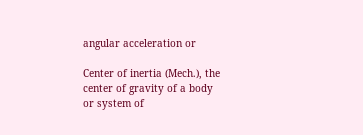angular acceleration or

Center of inertia (Mech.), the center of gravity of a body
or system of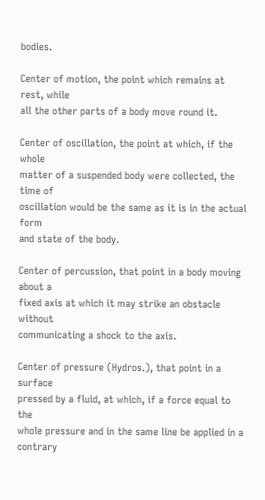bodies.

Center of motion, the point which remains at rest, while
all the other parts of a body move round it.

Center of oscillation, the point at which, if the whole
matter of a suspended body were collected, the time of
oscillation would be the same as it is in the actual form
and state of the body.

Center of percussion, that point in a body moving about a
fixed axis at which it may strike an obstacle without
communicating a shock to the axis.

Center of pressure (Hydros.), that point in a surface
pressed by a fluid, at which, if a force equal to the
whole pressure and in the same line be applied in a
contrary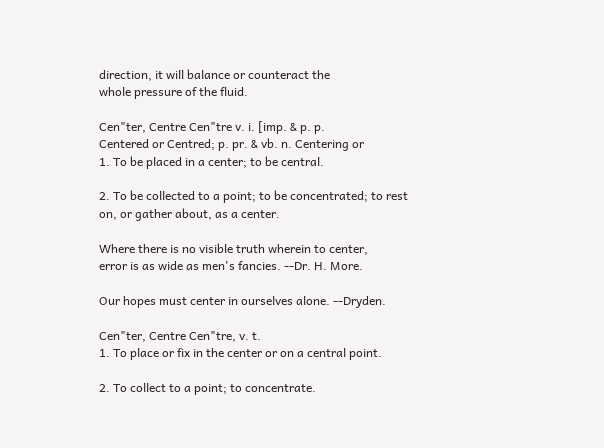direction, it will balance or counteract the
whole pressure of the fluid.

Cen"ter, Centre Cen"tre v. i. [imp. & p. p.
Centered or Centred; p. pr. & vb. n. Centering or
1. To be placed in a center; to be central.

2. To be collected to a point; to be concentrated; to rest
on, or gather about, as a center.

Where there is no visible truth wherein to center,
error is as wide as men's fancies. --Dr. H. More.

Our hopes must center in ourselves alone. --Dryden.

Cen"ter, Centre Cen"tre, v. t.
1. To place or fix in the center or on a central point.

2. To collect to a point; to concentrate.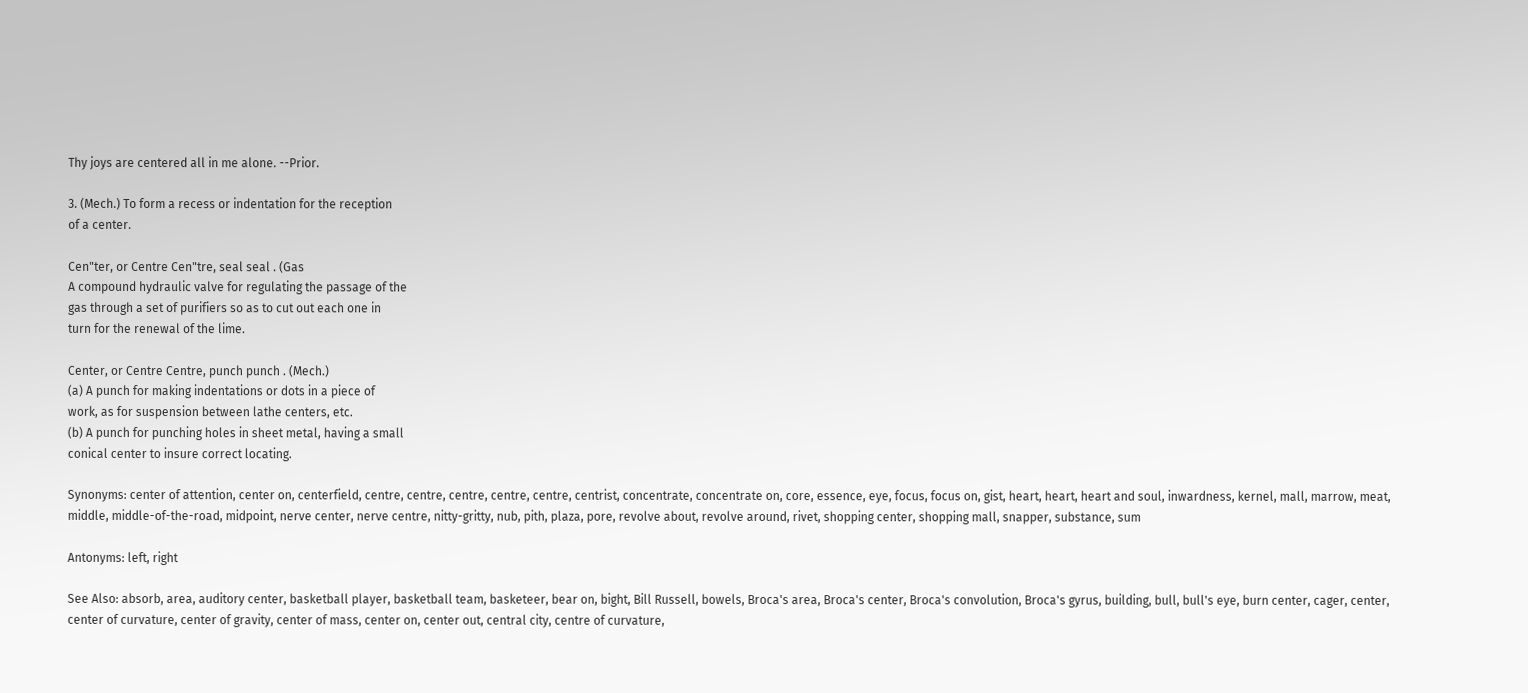Thy joys are centered all in me alone. --Prior.

3. (Mech.) To form a recess or indentation for the reception
of a center.

Cen"ter, or Centre Cen"tre, seal seal . (Gas
A compound hydraulic valve for regulating the passage of the
gas through a set of purifiers so as to cut out each one in
turn for the renewal of the lime.

Center, or Centre Centre, punch punch . (Mech.)
(a) A punch for making indentations or dots in a piece of
work, as for suspension between lathe centers, etc.
(b) A punch for punching holes in sheet metal, having a small
conical center to insure correct locating.

Synonyms: center of attention, center on, centerfield, centre, centre, centre, centre, centre, centrist, concentrate, concentrate on, core, essence, eye, focus, focus on, gist, heart, heart, heart and soul, inwardness, kernel, mall, marrow, meat, middle, middle-of-the-road, midpoint, nerve center, nerve centre, nitty-gritty, nub, pith, plaza, pore, revolve about, revolve around, rivet, shopping center, shopping mall, snapper, substance, sum

Antonyms: left, right

See Also: absorb, area, auditory center, basketball player, basketball team, basketeer, bear on, bight, Bill Russell, bowels, Broca's area, Broca's center, Broca's convolution, Broca's gyrus, building, bull, bull's eye, burn center, cager, center, center of curvature, center of gravity, center of mass, center on, center out, central city, centre of curvature,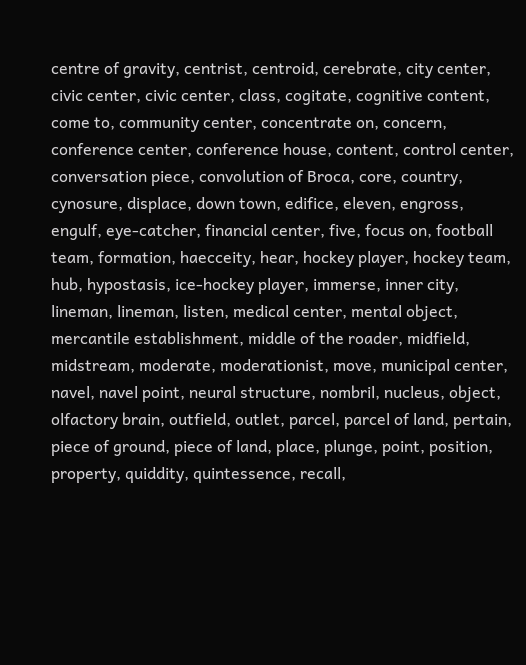centre of gravity, centrist, centroid, cerebrate, city center, civic center, civic center, class, cogitate, cognitive content, come to, community center, concentrate on, concern, conference center, conference house, content, control center, conversation piece, convolution of Broca, core, country, cynosure, displace, down town, edifice, eleven, engross, engulf, eye-catcher, financial center, five, focus on, football team, formation, haecceity, hear, hockey player, hockey team, hub, hypostasis, ice-hockey player, immerse, inner city, lineman, lineman, listen, medical center, mental object, mercantile establishment, middle of the roader, midfield, midstream, moderate, moderationist, move, municipal center, navel, navel point, neural structure, nombril, nucleus, object, olfactory brain, outfield, outlet, parcel, parcel of land, pertain, piece of ground, piece of land, place, plunge, point, position, property, quiddity, quintessence, recall,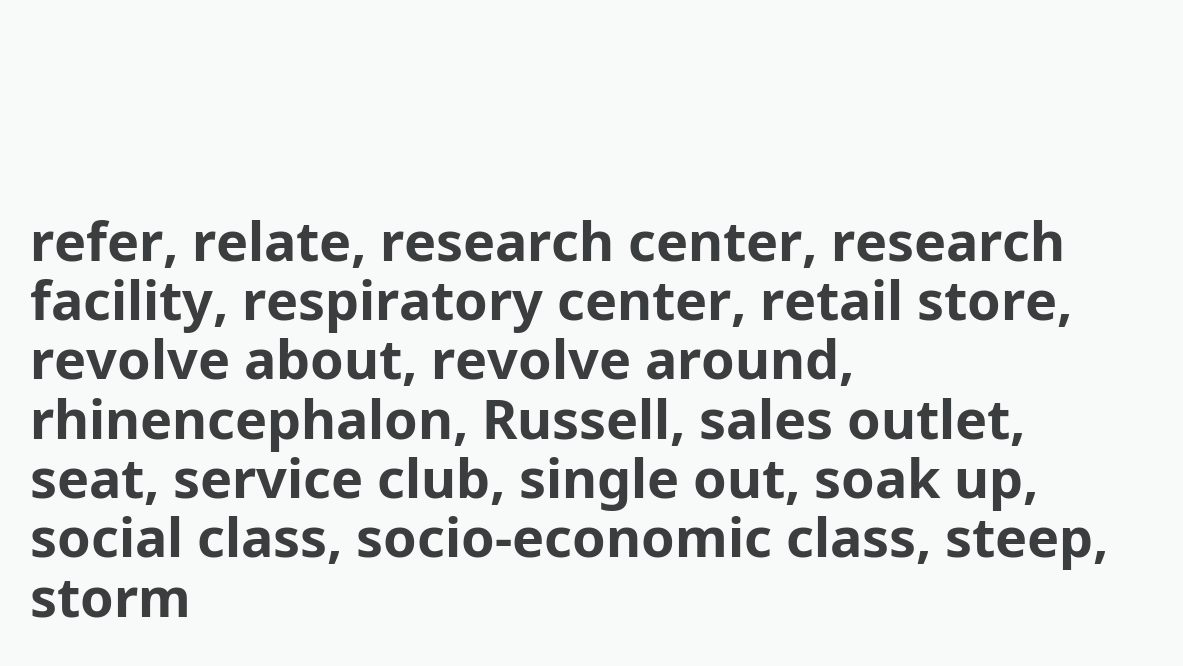refer, relate, research center, research facility, respiratory center, retail store, revolve about, revolve around, rhinencephalon, Russell, sales outlet, seat, service club, single out, soak up, social class, socio-economic class, steep, storm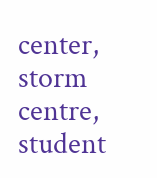center, storm centre, student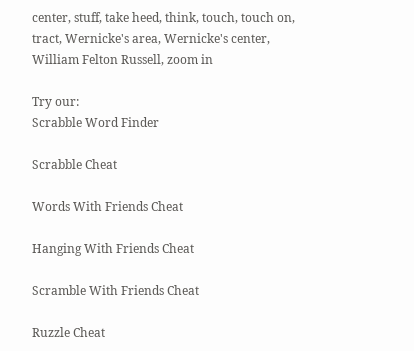center, stuff, take heed, think, touch, touch on, tract, Wernicke's area, Wernicke's center, William Felton Russell, zoom in

Try our:
Scrabble Word Finder

Scrabble Cheat

Words With Friends Cheat

Hanging With Friends Cheat

Scramble With Friends Cheat

Ruzzle Cheat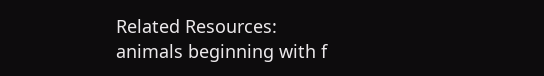Related Resources:
animals beginning with f